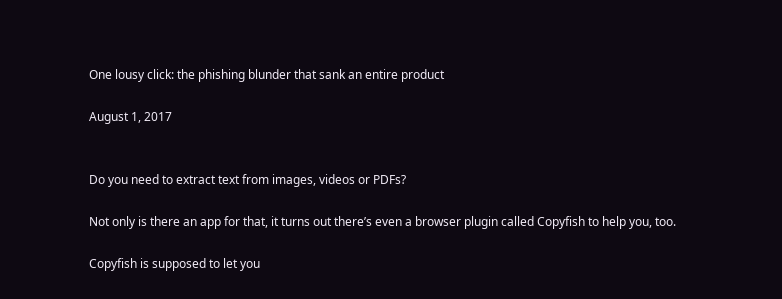One lousy click: the phishing blunder that sank an entire product

August 1, 2017


Do you need to extract text from images, videos or PDFs?

Not only is there an app for that, it turns out there’s even a browser plugin called Copyfish to help you, too.

Copyfish is supposed to let you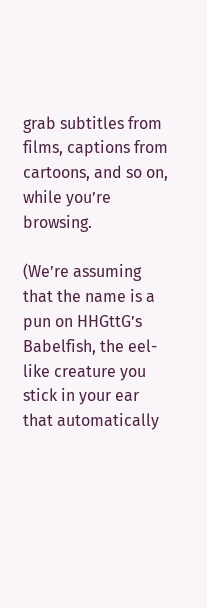grab subtitles from films, captions from cartoons, and so on, while you’re browsing.

(We’re assuming that the name is a pun on HHGttG’s Babelfish, the eel-like creature you stick in your ear that automatically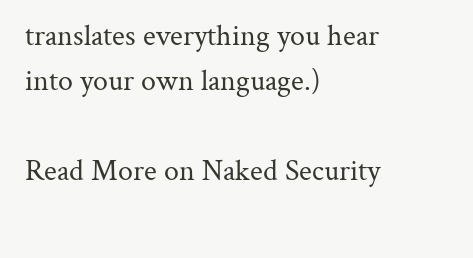translates everything you hear into your own language.)

Read More on Naked Security